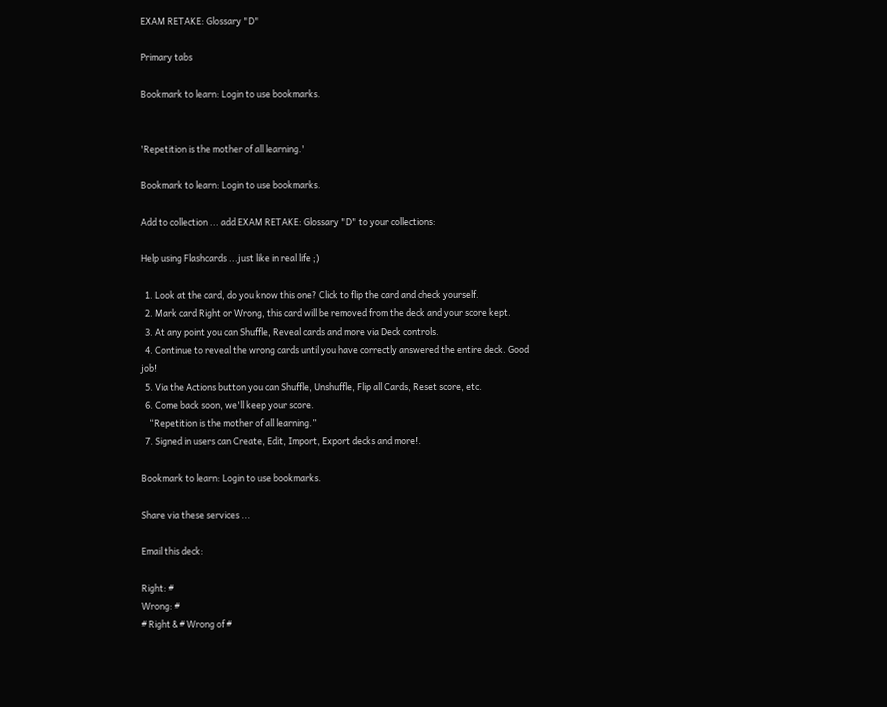EXAM RETAKE: Glossary "D"

Primary tabs

Bookmark to learn: Login to use bookmarks.


'Repetition is the mother of all learning.'

Bookmark to learn: Login to use bookmarks.

Add to collection ... add EXAM RETAKE: Glossary "D" to your collections:

Help using Flashcards ...just like in real life ;)

  1. Look at the card, do you know this one? Click to flip the card and check yourself.
  2. Mark card Right or Wrong, this card will be removed from the deck and your score kept.
  3. At any point you can Shuffle, Reveal cards and more via Deck controls.
  4. Continue to reveal the wrong cards until you have correctly answered the entire deck. Good job!
  5. Via the Actions button you can Shuffle, Unshuffle, Flip all Cards, Reset score, etc.
  6. Come back soon, we'll keep your score.
    “Repetition is the mother of all learning.”
  7. Signed in users can Create, Edit, Import, Export decks and more!.

Bookmark to learn: Login to use bookmarks.

Share via these services ...

Email this deck:

Right: #
Wrong: #
# Right & # Wrong of #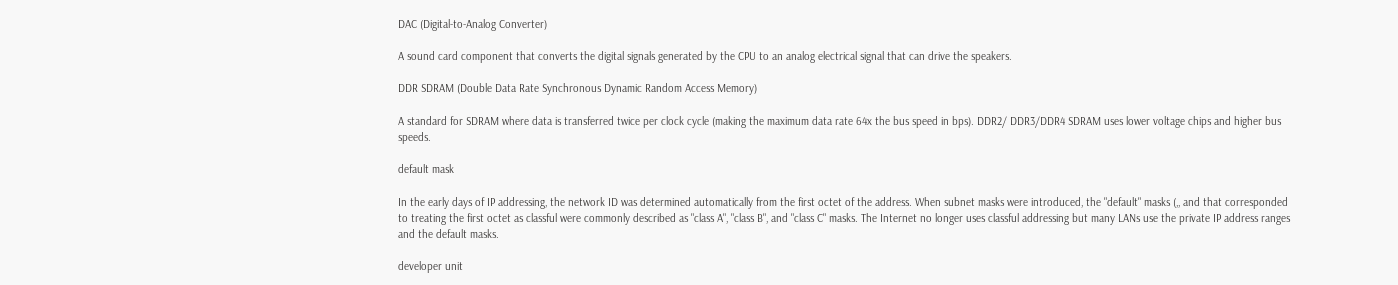DAC (Digital-to-Analog Converter)

A sound card component that converts the digital signals generated by the CPU to an analog electrical signal that can drive the speakers.

DDR SDRAM (Double Data Rate Synchronous Dynamic Random Access Memory)

A standard for SDRAM where data is transferred twice per clock cycle (making the maximum data rate 64x the bus speed in bps). DDR2/ DDR3/DDR4 SDRAM uses lower voltage chips and higher bus speeds.

default mask

In the early days of IP addressing, the network ID was determined automatically from the first octet of the address. When subnet masks were introduced, the "default" masks (,, and that corresponded to treating the first octet as classful were commonly described as "class A", "class B", and "class C" masks. The Internet no longer uses classful addressing but many LANs use the private IP address ranges and the default masks.

developer unit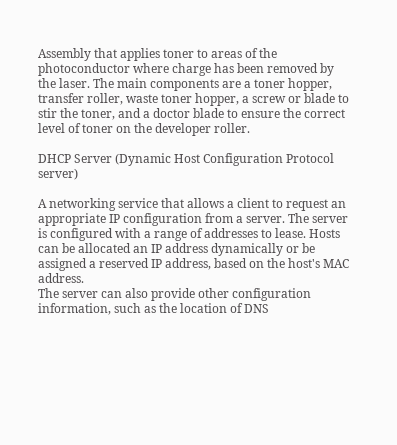Assembly that applies toner to areas of the photoconductor where charge has been removed by the laser. The main components are a toner hopper, transfer roller, waste toner hopper, a screw or blade to stir the toner, and a doctor blade to ensure the correct level of toner on the developer roller.

DHCP Server (Dynamic Host Configuration Protocol server)

A networking service that allows a client to request an appropriate IP configuration from a server. The server is configured with a range of addresses to lease. Hosts can be allocated an IP address dynamically or be assigned a reserved IP address, based on the host's MAC address.
The server can also provide other configuration information, such as the location of DNS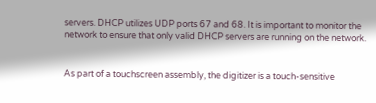servers. DHCP utilizes UDP ports 67 and 68. It is important to monitor the network to ensure that only valid DHCP servers are running on the network.


As part of a touchscreen assembly, the digitizer is a touch-sensitive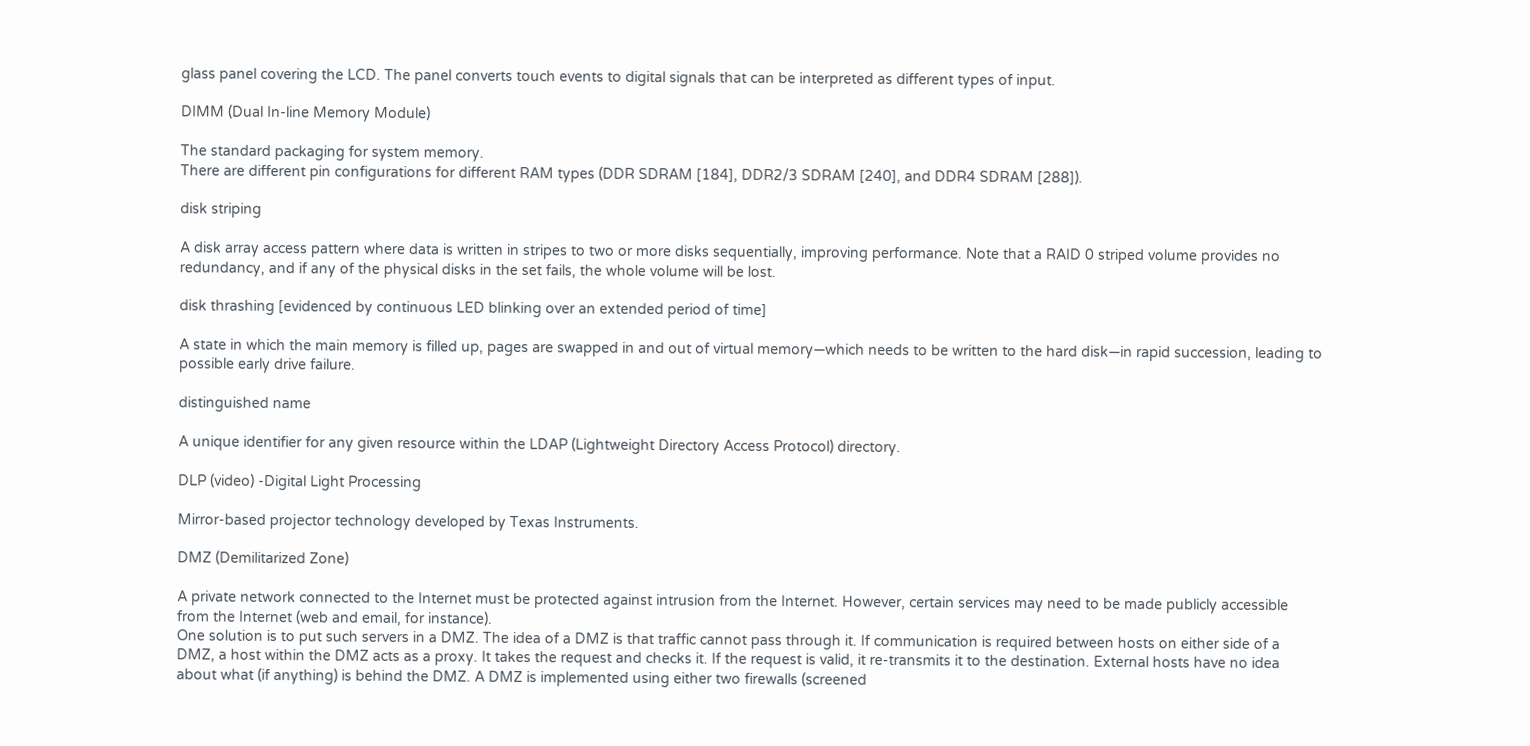glass panel covering the LCD. The panel converts touch events to digital signals that can be interpreted as different types of input.

DIMM (Dual In-line Memory Module)

The standard packaging for system memory.
There are different pin configurations for different RAM types (DDR SDRAM [184], DDR2/3 SDRAM [240], and DDR4 SDRAM [288]).

disk striping

A disk array access pattern where data is written in stripes to two or more disks sequentially, improving performance. Note that a RAID 0 striped volume provides no redundancy, and if any of the physical disks in the set fails, the whole volume will be lost.

disk thrashing [evidenced by continuous LED blinking over an extended period of time]

A state in which the main memory is filled up, pages are swapped in and out of virtual memory—which needs to be written to the hard disk—in rapid succession, leading to possible early drive failure.

distinguished name

A unique identifier for any given resource within the LDAP (Lightweight Directory Access Protocol) directory.

DLP (video) -Digital Light Processing

Mirror-based projector technology developed by Texas Instruments.

DMZ (Demilitarized Zone)

A private network connected to the Internet must be protected against intrusion from the Internet. However, certain services may need to be made publicly accessible from the Internet (web and email, for instance).
One solution is to put such servers in a DMZ. The idea of a DMZ is that traffic cannot pass through it. If communication is required between hosts on either side of a DMZ, a host within the DMZ acts as a proxy. It takes the request and checks it. If the request is valid, it re-transmits it to the destination. External hosts have no idea about what (if anything) is behind the DMZ. A DMZ is implemented using either two firewalls (screened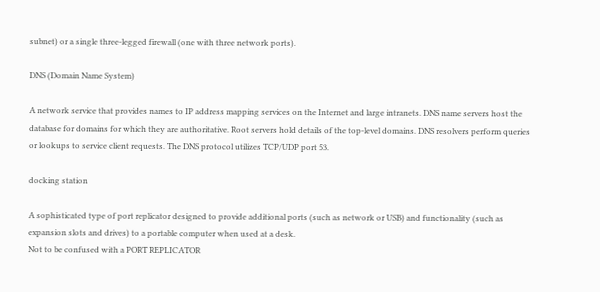subnet) or a single three-legged firewall (one with three network ports).

DNS (Domain Name System)

A network service that provides names to IP address mapping services on the Internet and large intranets. DNS name servers host the database for domains for which they are authoritative. Root servers hold details of the top-level domains. DNS resolvers perform queries or lookups to service client requests. The DNS protocol utilizes TCP/UDP port 53.

docking station

A sophisticated type of port replicator designed to provide additional ports (such as network or USB) and functionality (such as expansion slots and drives) to a portable computer when used at a desk.
Not to be confused with a PORT REPLICATOR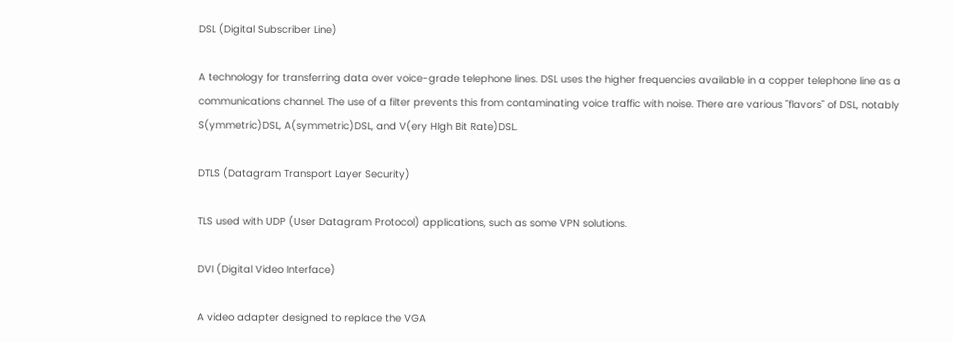DSL (Digital Subscriber Line)

A technology for transferring data over voice-grade telephone lines. DSL uses the higher frequencies available in a copper telephone line as a communications channel. The use of a filter prevents this from contaminating voice traffic with noise. There are various "flavors" of DSL, notably S(ymmetric)DSL, A(symmetric)DSL, and V(ery HIgh Bit Rate)DSL.

DTLS (Datagram Transport Layer Security)

TLS used with UDP (User Datagram Protocol) applications, such as some VPN solutions.

DVI (Digital Video Interface)

A video adapter designed to replace the VGA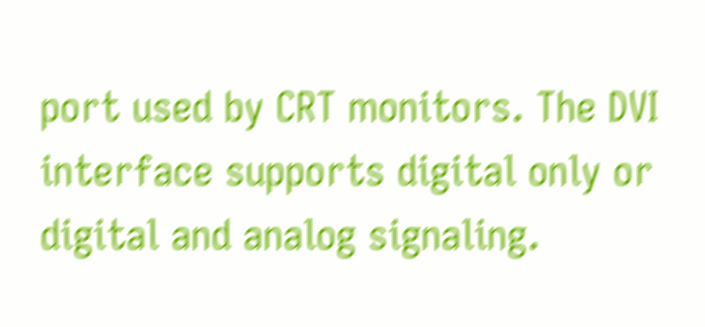port used by CRT monitors. The DVI interface supports digital only or digital and analog signaling.